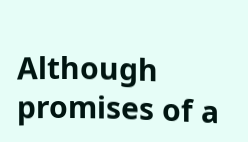Although promises of a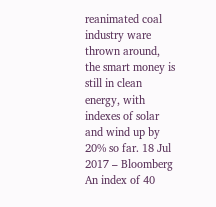reanimated coal industry ware thrown around, the smart money is still in clean energy, with indexes of solar and wind up by 20% so far. 18 Jul 2017 – Bloomberg An index of 40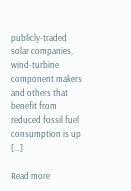publicly-traded solar companies, wind-turbine component makers and others that benefit from reduced fossil fuel consumption is up […]

Read more